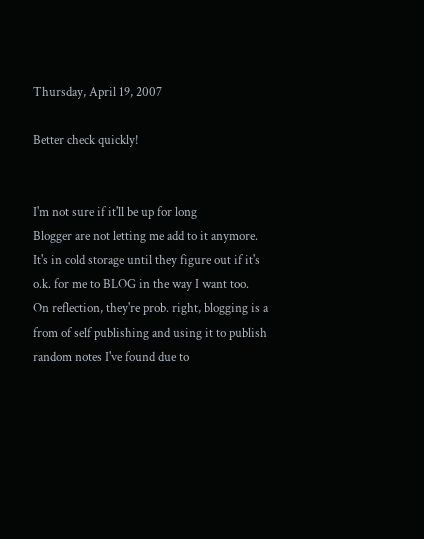Thursday, April 19, 2007

Better check quickly!


I'm not sure if it'll be up for long
Blogger are not letting me add to it anymore.
It's in cold storage until they figure out if it's o.k. for me to BLOG in the way I want too.
On reflection, they're prob. right, blogging is a from of self publishing and using it to publish random notes I've found due to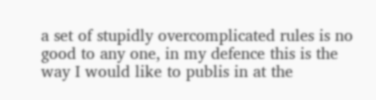a set of stupidly overcomplicated rules is no good to any one, in my defence this is the way I would like to publis in at the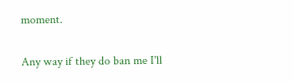moment.

Any way if they do ban me I'll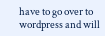have to go over to wordpress and will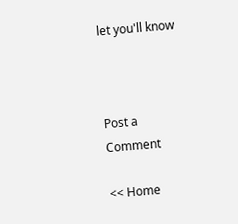let you'll know



Post a Comment

<< Home